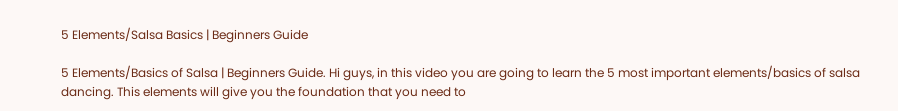5 Elements/Salsa Basics | Beginners Guide

5 Elements/Basics of Salsa | Beginners Guide. Hi guys, in this video you are going to learn the 5 most important elements/basics of salsa dancing. This elements will give you the foundation that you need to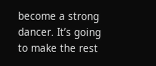become a strong dancer. It’s going to make the rest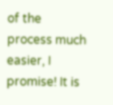of the process much easier, I promise! It is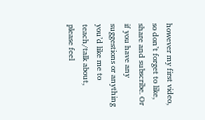however my first video, so don’t forget to like, share and subscribe. Or if you have any suggestions or anything you’d like me to teach/talk about, please feel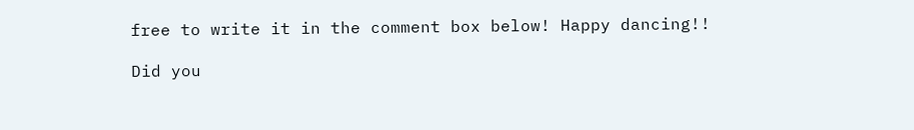free to write it in the comment box below! Happy dancing!!

Did you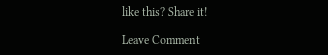like this? Share it!

Leave Comment